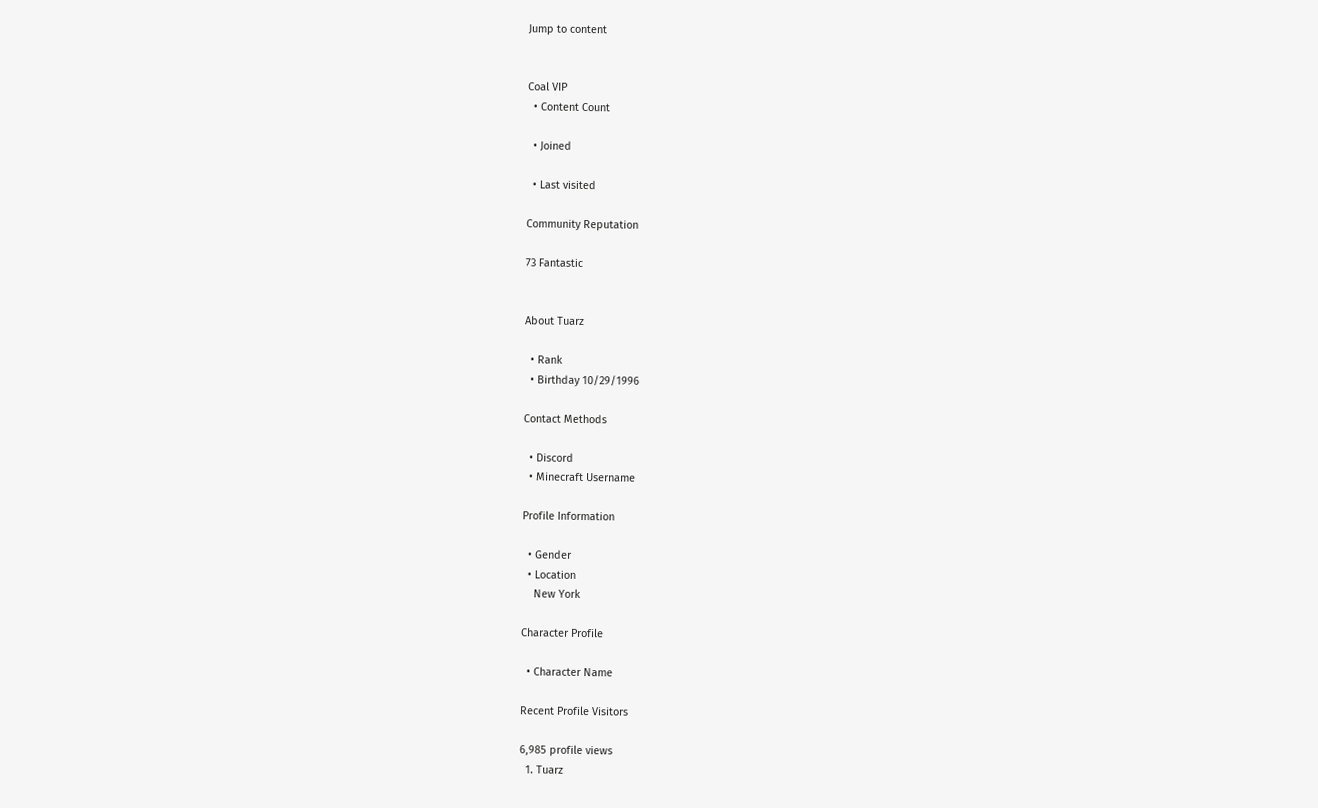Jump to content


Coal VIP
  • Content Count

  • Joined

  • Last visited

Community Reputation

73 Fantastic


About Tuarz

  • Rank
  • Birthday 10/29/1996

Contact Methods

  • Discord
  • Minecraft Username

Profile Information

  • Gender
  • Location
    New York

Character Profile

  • Character Name

Recent Profile Visitors

6,985 profile views
  1. Tuarz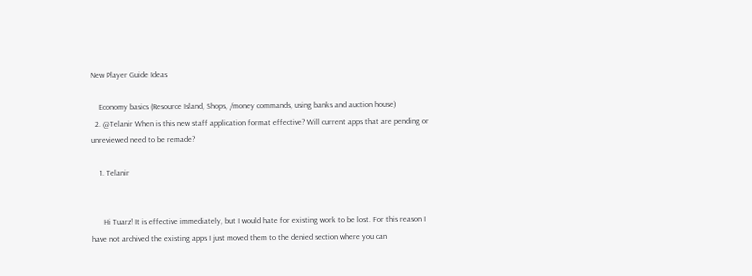New Player Guide Ideas

    Economy basics (Resource Island, Shops, /money commands, using banks and auction house)
  2. @Telanir When is this new staff application format effective? Will current apps that are pending or unreviewed need to be remade?

    1. Telanir


      Hi Tuarz! It is effective immediately, but I would hate for existing work to be lost. For this reason I have not archived the existing apps I just moved them to the denied section where you can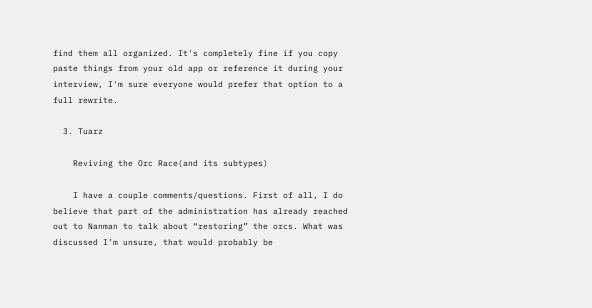find them all organized. It's completely fine if you copy paste things from your old app or reference it during your interview, I'm sure everyone would prefer that option to a full rewrite.

  3. Tuarz

    Reviving the Orc Race(and its subtypes)

    I have a couple comments/questions. First of all, I do believe that part of the administration has already reached out to Nanman to talk about “restoring” the orcs. What was discussed I’m unsure, that would probably be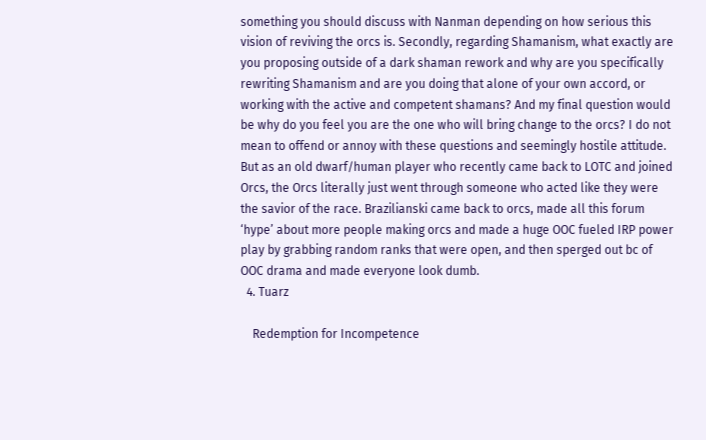something you should discuss with Nanman depending on how serious this vision of reviving the orcs is. Secondly, regarding Shamanism, what exactly are you proposing outside of a dark shaman rework and why are you specifically rewriting Shamanism and are you doing that alone of your own accord, or working with the active and competent shamans? And my final question would be why do you feel you are the one who will bring change to the orcs? I do not mean to offend or annoy with these questions and seemingly hostile attitude. But as an old dwarf/human player who recently came back to LOTC and joined Orcs, the Orcs literally just went through someone who acted like they were the savior of the race. Brazilianski came back to orcs, made all this forum ‘hype’ about more people making orcs and made a huge OOC fueled IRP power play by grabbing random ranks that were open, and then sperged out bc of OOC drama and made everyone look dumb.
  4. Tuarz

    Redemption for Incompetence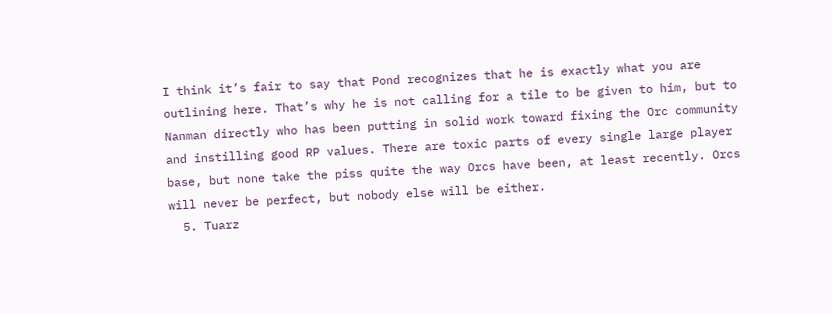I think it’s fair to say that Pond recognizes that he is exactly what you are outlining here. That’s why he is not calling for a tile to be given to him, but to Nanman directly who has been putting in solid work toward fixing the Orc community and instilling good RP values. There are toxic parts of every single large player base, but none take the piss quite the way Orcs have been, at least recently. Orcs will never be perfect, but nobody else will be either.
  5. Tuarz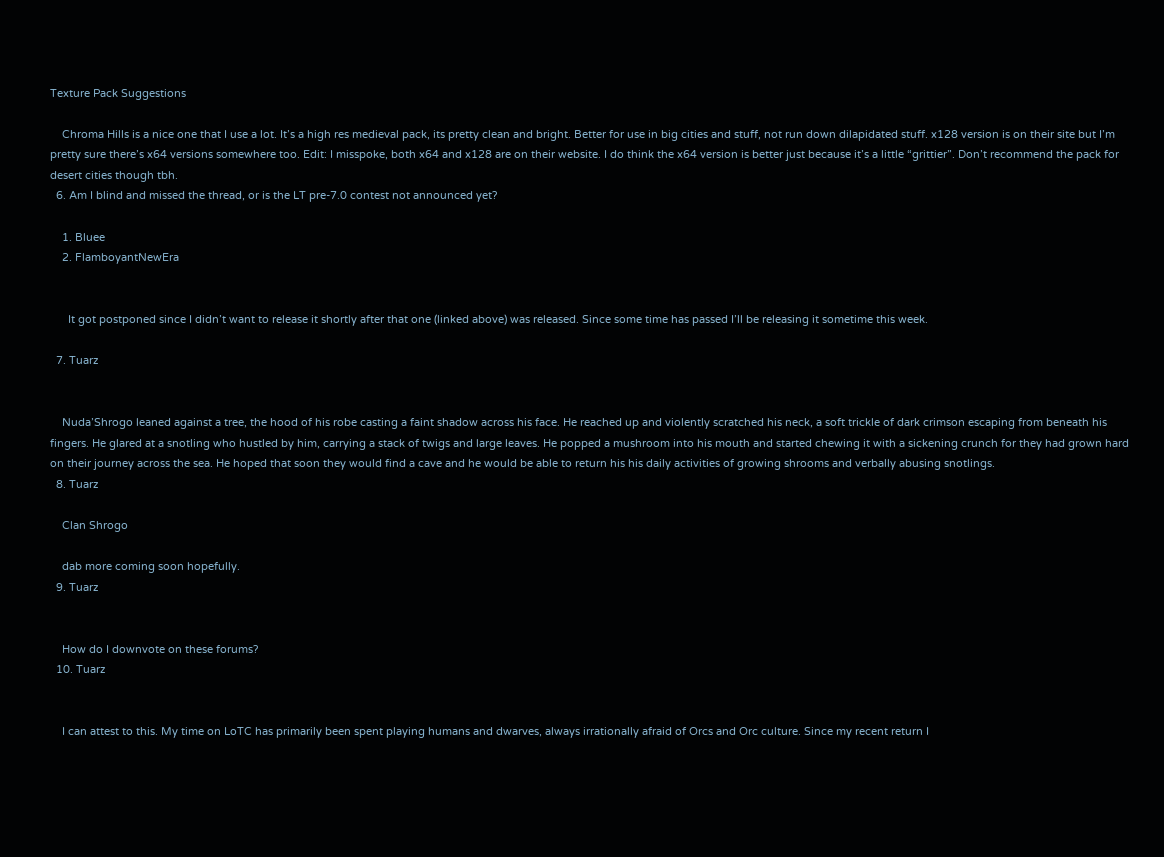Texture Pack Suggestions

    Chroma Hills is a nice one that I use a lot. It’s a high res medieval pack, its pretty clean and bright. Better for use in big cities and stuff, not run down dilapidated stuff. x128 version is on their site but I’m pretty sure there’s x64 versions somewhere too. Edit: I misspoke, both x64 and x128 are on their website. I do think the x64 version is better just because it’s a little “grittier”. Don’t recommend the pack for desert cities though tbh.
  6. Am I blind and missed the thread, or is the LT pre-7.0 contest not announced yet?

    1. Bluee
    2. FlamboyantNewEra


      It got postponed since I didn’t want to release it shortly after that one (linked above) was released. Since some time has passed I’ll be releasing it sometime this week.

  7. Tuarz


    Nuda’Shrogo leaned against a tree, the hood of his robe casting a faint shadow across his face. He reached up and violently scratched his neck, a soft trickle of dark crimson escaping from beneath his fingers. He glared at a snotling who hustled by him, carrying a stack of twigs and large leaves. He popped a mushroom into his mouth and started chewing it with a sickening crunch for they had grown hard on their journey across the sea. He hoped that soon they would find a cave and he would be able to return his his daily activities of growing shrooms and verbally abusing snotlings.
  8. Tuarz

    Clan Shrogo

    dab more coming soon hopefully.
  9. Tuarz


    How do I downvote on these forums?
  10. Tuarz


    I can attest to this. My time on LoTC has primarily been spent playing humans and dwarves, always irrationally afraid of Orcs and Orc culture. Since my recent return I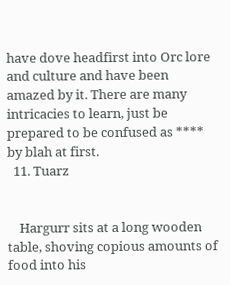have dove headfirst into Orc lore and culture and have been amazed by it. There are many intricacies to learn, just be prepared to be confused as **** by blah at first.
  11. Tuarz


    Hargurr sits at a long wooden table, shoving copious amounts of food into his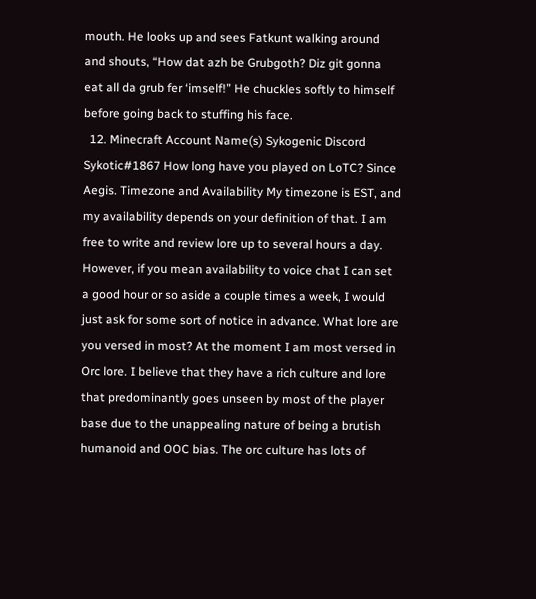mouth. He looks up and sees Fatkunt walking around and shouts, “How dat azh be Grubgoth? Diz git gonna eat all da grub fer ‘imself!” He chuckles softly to himself before going back to stuffing his face.
  12. Minecraft Account Name(s) Sykogenic Discord Sykotic#1867 How long have you played on LoTC? Since Aegis. Timezone and Availability My timezone is EST, and my availability depends on your definition of that. I am free to write and review lore up to several hours a day. However, if you mean availability to voice chat I can set a good hour or so aside a couple times a week, I would just ask for some sort of notice in advance. What lore are you versed in most? At the moment I am most versed in Orc lore. I believe that they have a rich culture and lore that predominantly goes unseen by most of the player base due to the unappealing nature of being a brutish humanoid and OOC bias. The orc culture has lots of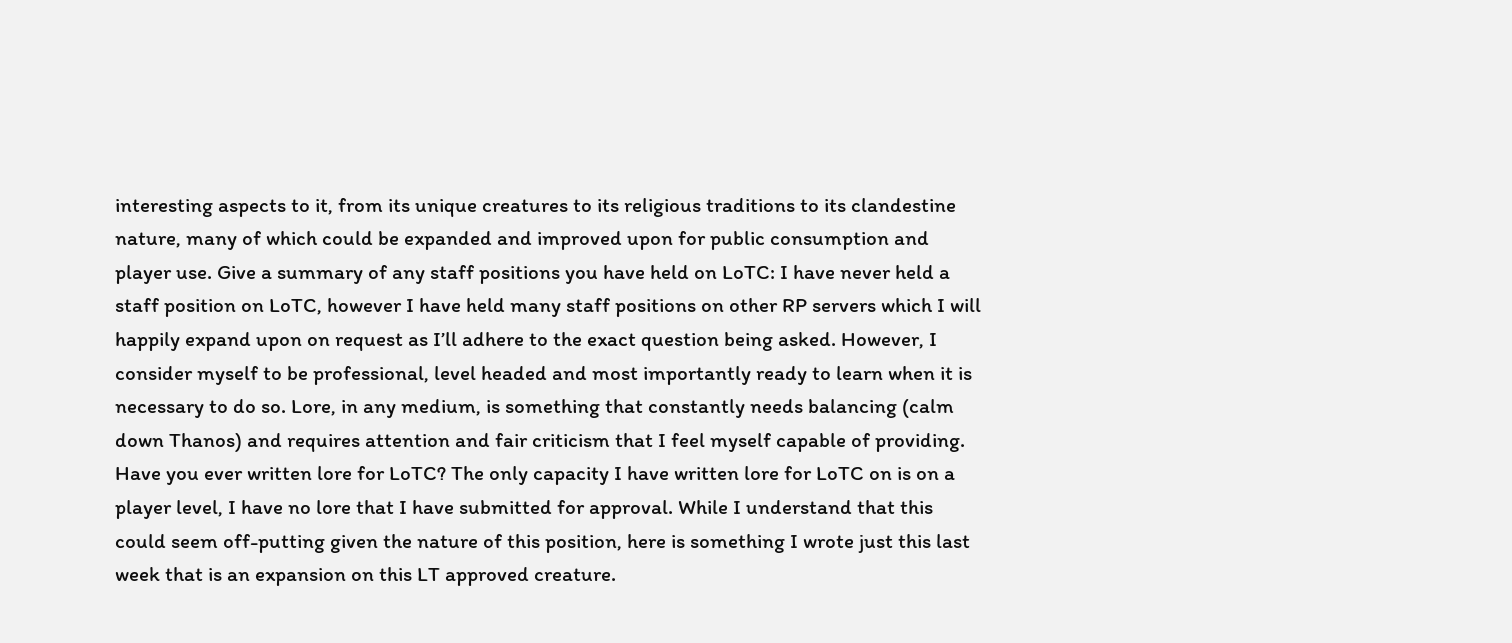interesting aspects to it, from its unique creatures to its religious traditions to its clandestine nature, many of which could be expanded and improved upon for public consumption and player use. Give a summary of any staff positions you have held on LoTC: I have never held a staff position on LoTC, however I have held many staff positions on other RP servers which I will happily expand upon on request as I’ll adhere to the exact question being asked. However, I consider myself to be professional, level headed and most importantly ready to learn when it is necessary to do so. Lore, in any medium, is something that constantly needs balancing (calm down Thanos) and requires attention and fair criticism that I feel myself capable of providing. Have you ever written lore for LoTC? The only capacity I have written lore for LoTC on is on a player level, I have no lore that I have submitted for approval. While I understand that this could seem off-putting given the nature of this position, here is something I wrote just this last week that is an expansion on this LT approved creature.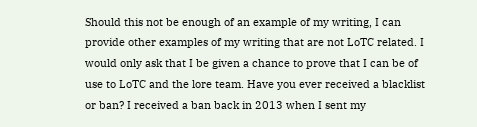Should this not be enough of an example of my writing, I can provide other examples of my writing that are not LoTC related. I would only ask that I be given a chance to prove that I can be of use to LoTC and the lore team. Have you ever received a blacklist or ban? I received a ban back in 2013 when I sent my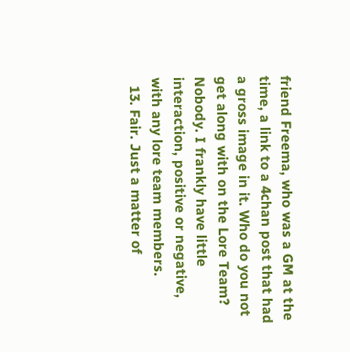friend Freema, who was a GM at the time, a link to a 4chan post that had a gross image in it. Who do you not get along with on the Lore Team? Nobody. I frankly have little interaction, positive or negative, with any lore team members.
  13. Fair. Just a matter of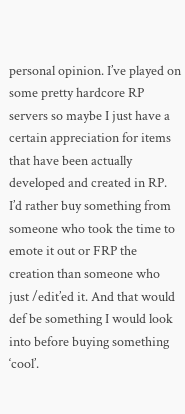personal opinion. I’ve played on some pretty hardcore RP servers so maybe I just have a certain appreciation for items that have been actually developed and created in RP. I’d rather buy something from someone who took the time to emote it out or FRP the creation than someone who just /edit’ed it. And that would def be something I would look into before buying something ‘cool’.